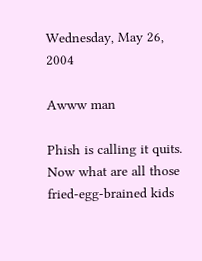Wednesday, May 26, 2004

Awww man

Phish is calling it quits.
Now what are all those fried-egg-brained kids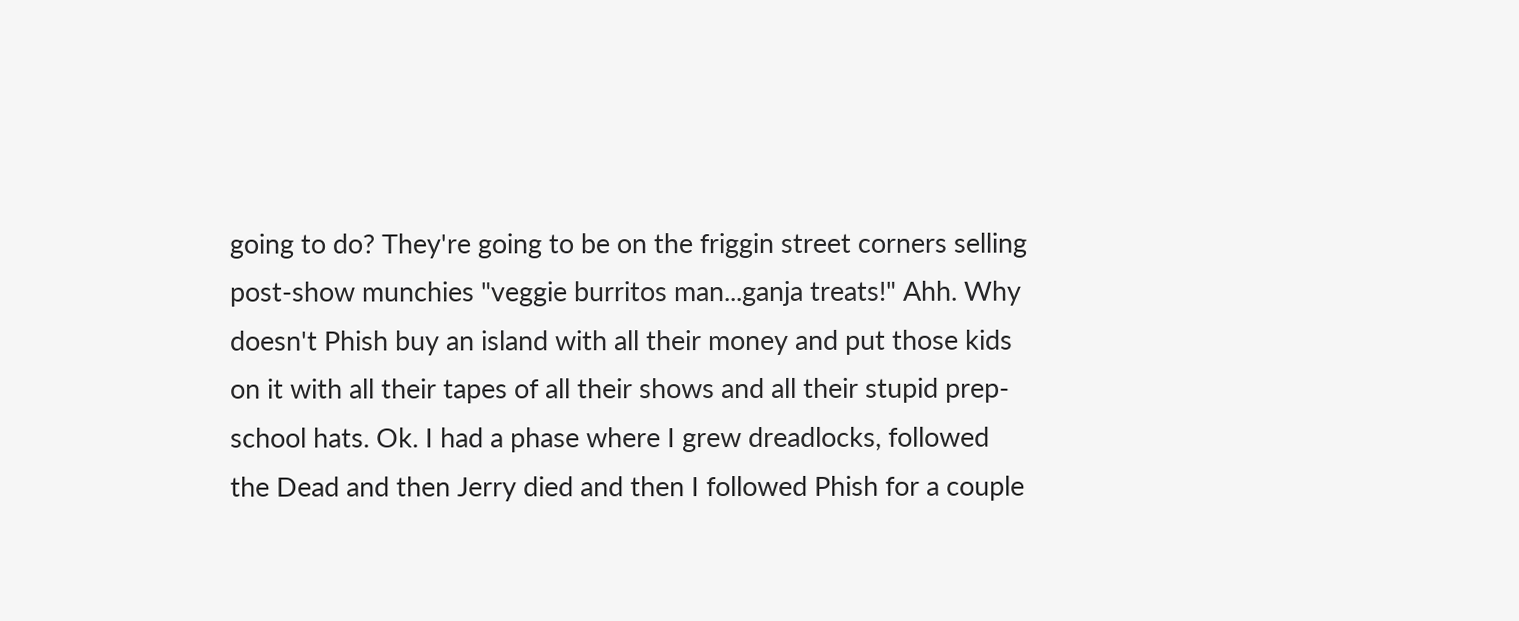going to do? They're going to be on the friggin street corners selling post-show munchies "veggie burritos man...ganja treats!" Ahh. Why doesn't Phish buy an island with all their money and put those kids on it with all their tapes of all their shows and all their stupid prep-school hats. Ok. I had a phase where I grew dreadlocks, followed the Dead and then Jerry died and then I followed Phish for a couple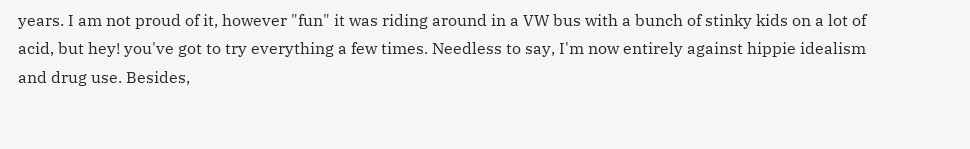years. I am not proud of it, however "fun" it was riding around in a VW bus with a bunch of stinky kids on a lot of acid, but hey! you've got to try everything a few times. Needless to say, I'm now entirely against hippie idealism and drug use. Besides,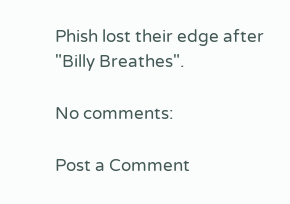Phish lost their edge after "Billy Breathes".

No comments:

Post a Comment